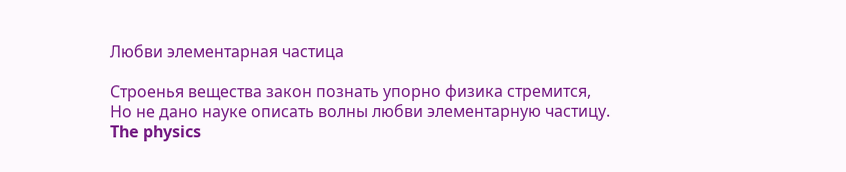Любви элементарная частица

Строенья вещества закон познать упорно физика стремится,
Но не дано науке описать волны любви элементарную частицу.
The physics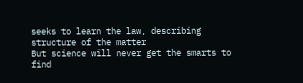seeks to learn the law, describing structure of the matter
But science will never get the smarts to find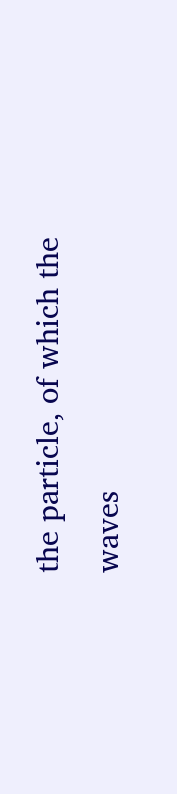the particle, of which the waves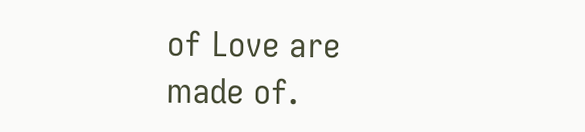of Love are made of.